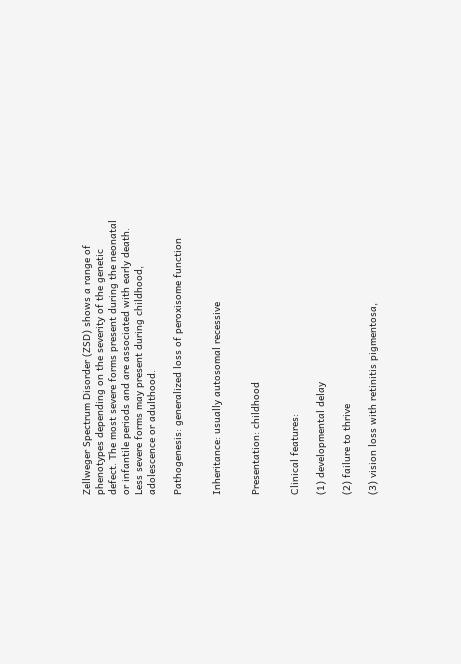Zellweger Spectrum Disorder (ZSD) shows a range of phenotypes depending on the severity of the genetic defect. The most severe forms present during the neonatal or infantile periods and are associated with early death. Less severe forms may present during childhood, adolescence or adulthood.

Pathogenesis: generalized loss of peroxisome function


Inheritance: usually autosomal recessive


Presentation: childhood


Clinical features:

(1) developmental delay

(2) failure to thrive

(3) vision loss with retinitis pigmentosa,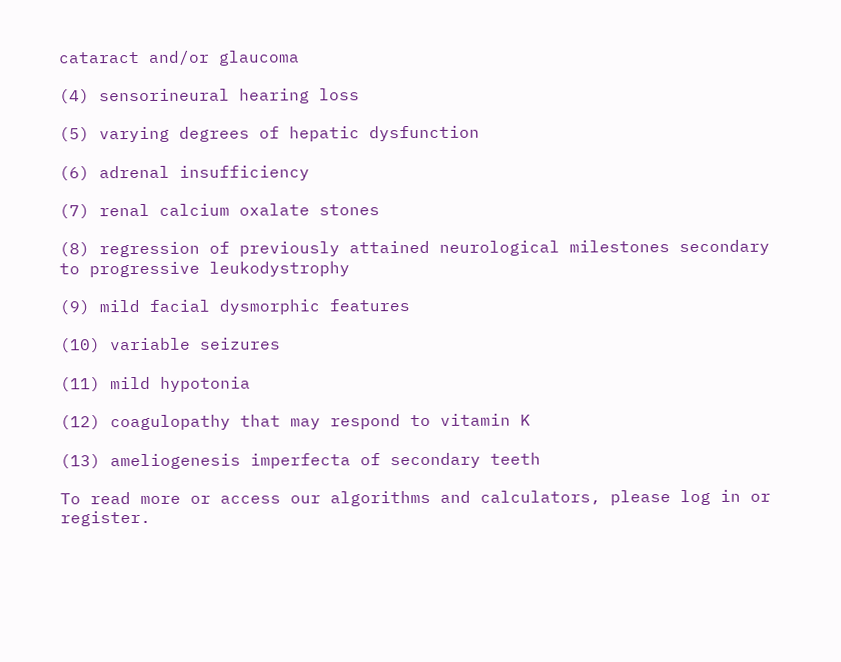cataract and/or glaucoma

(4) sensorineural hearing loss

(5) varying degrees of hepatic dysfunction

(6) adrenal insufficiency

(7) renal calcium oxalate stones

(8) regression of previously attained neurological milestones secondary to progressive leukodystrophy

(9) mild facial dysmorphic features

(10) variable seizures

(11) mild hypotonia

(12) coagulopathy that may respond to vitamin K

(13) ameliogenesis imperfecta of secondary teeth

To read more or access our algorithms and calculators, please log in or register.